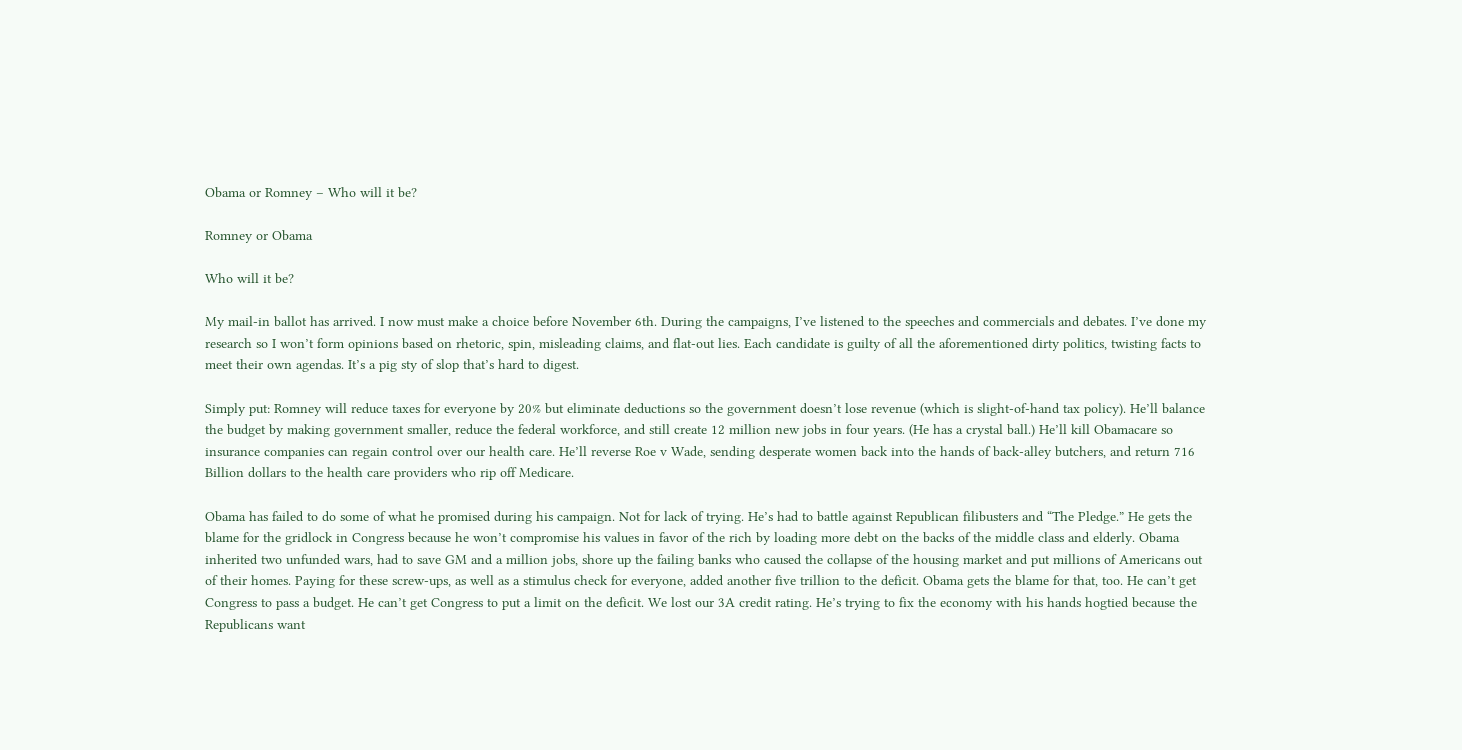Obama or Romney – Who will it be?

Romney or Obama

Who will it be?

My mail-in ballot has arrived. I now must make a choice before November 6th. During the campaigns, I’ve listened to the speeches and commercials and debates. I’ve done my research so I won’t form opinions based on rhetoric, spin, misleading claims, and flat-out lies. Each candidate is guilty of all the aforementioned dirty politics, twisting facts to meet their own agendas. It’s a pig sty of slop that’s hard to digest.

Simply put: Romney will reduce taxes for everyone by 20% but eliminate deductions so the government doesn’t lose revenue (which is slight-of-hand tax policy). He’ll balance the budget by making government smaller, reduce the federal workforce, and still create 12 million new jobs in four years. (He has a crystal ball.) He’ll kill Obamacare so insurance companies can regain control over our health care. He’ll reverse Roe v Wade, sending desperate women back into the hands of back-alley butchers, and return 716 Billion dollars to the health care providers who rip off Medicare.

Obama has failed to do some of what he promised during his campaign. Not for lack of trying. He’s had to battle against Republican filibusters and “The Pledge.” He gets the blame for the gridlock in Congress because he won’t compromise his values in favor of the rich by loading more debt on the backs of the middle class and elderly. Obama inherited two unfunded wars, had to save GM and a million jobs, shore up the failing banks who caused the collapse of the housing market and put millions of Americans out of their homes. Paying for these screw-ups, as well as a stimulus check for everyone, added another five trillion to the deficit. Obama gets the blame for that, too. He can’t get Congress to pass a budget. He can’t get Congress to put a limit on the deficit. We lost our 3A credit rating. He’s trying to fix the economy with his hands hogtied because the Republicans want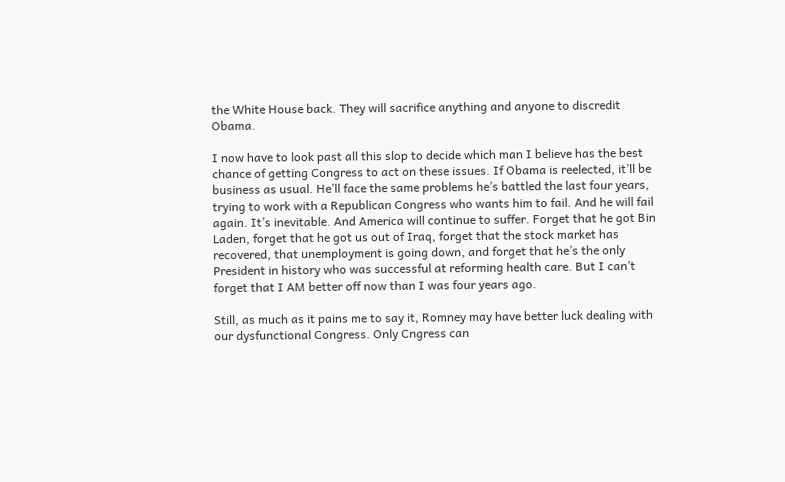the White House back. They will sacrifice anything and anyone to discredit Obama.

I now have to look past all this slop to decide which man I believe has the best chance of getting Congress to act on these issues. If Obama is reelected, it’ll be business as usual. He’ll face the same problems he’s battled the last four years, trying to work with a Republican Congress who wants him to fail. And he will fail again. It’s inevitable. And America will continue to suffer. Forget that he got Bin Laden, forget that he got us out of Iraq, forget that the stock market has recovered, that unemployment is going down, and forget that he’s the only President in history who was successful at reforming health care. But I can’t forget that I AM better off now than I was four years ago.

Still, as much as it pains me to say it, Romney may have better luck dealing with our dysfunctional Congress. Only Cngress can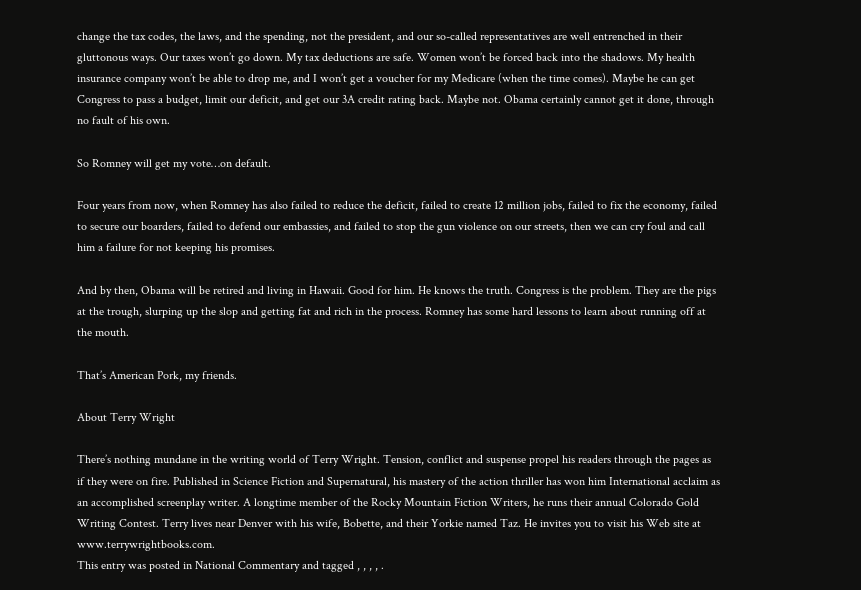change the tax codes, the laws, and the spending, not the president, and our so-called representatives are well entrenched in their gluttonous ways. Our taxes won’t go down. My tax deductions are safe. Women won’t be forced back into the shadows. My health insurance company won’t be able to drop me, and I won’t get a voucher for my Medicare (when the time comes). Maybe he can get Congress to pass a budget, limit our deficit, and get our 3A credit rating back. Maybe not. Obama certainly cannot get it done, through no fault of his own.

So Romney will get my vote…on default.

Four years from now, when Romney has also failed to reduce the deficit, failed to create 12 million jobs, failed to fix the economy, failed to secure our boarders, failed to defend our embassies, and failed to stop the gun violence on our streets, then we can cry foul and call him a failure for not keeping his promises.

And by then, Obama will be retired and living in Hawaii. Good for him. He knows the truth. Congress is the problem. They are the pigs at the trough, slurping up the slop and getting fat and rich in the process. Romney has some hard lessons to learn about running off at the mouth.

That’s American Pork, my friends.

About Terry Wright

There’s nothing mundane in the writing world of Terry Wright. Tension, conflict and suspense propel his readers through the pages as if they were on fire. Published in Science Fiction and Supernatural, his mastery of the action thriller has won him International acclaim as an accomplished screenplay writer. A longtime member of the Rocky Mountain Fiction Writers, he runs their annual Colorado Gold Writing Contest. Terry lives near Denver with his wife, Bobette, and their Yorkie named Taz. He invites you to visit his Web site at www.terrywrightbooks.com.
This entry was posted in National Commentary and tagged , , , , .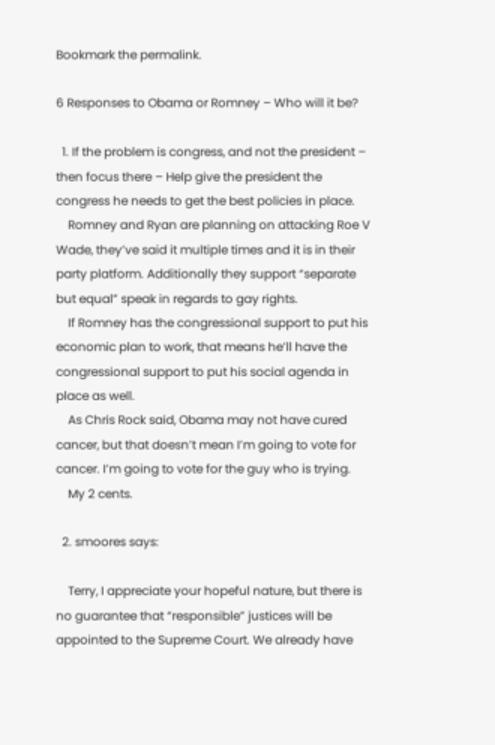Bookmark the permalink.

6 Responses to Obama or Romney – Who will it be?

  1. If the problem is congress, and not the president – then focus there – Help give the president the congress he needs to get the best policies in place.
    Romney and Ryan are planning on attacking Roe V Wade, they’ve said it multiple times and it is in their party platform. Additionally they support “separate but equal” speak in regards to gay rights.
    If Romney has the congressional support to put his economic plan to work, that means he’ll have the congressional support to put his social agenda in place as well.
    As Chris Rock said, Obama may not have cured cancer, but that doesn’t mean I’m going to vote for cancer. I’m going to vote for the guy who is trying.
    My 2 cents.

  2. smoores says:

    Terry, I appreciate your hopeful nature, but there is no guarantee that “responsible” justices will be appointed to the Supreme Court. We already have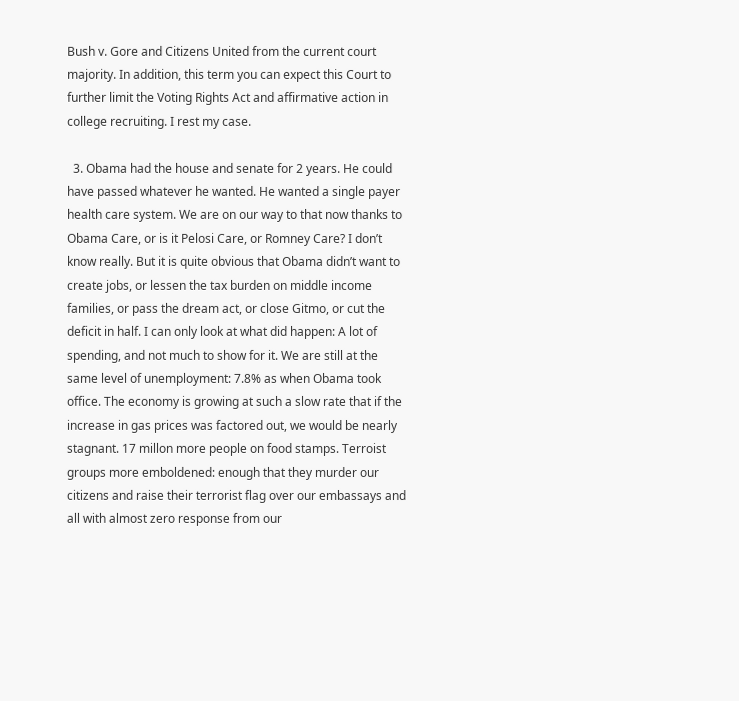Bush v. Gore and Citizens United from the current court majority. In addition, this term you can expect this Court to further limit the Voting Rights Act and affirmative action in college recruiting. I rest my case.

  3. Obama had the house and senate for 2 years. He could have passed whatever he wanted. He wanted a single payer health care system. We are on our way to that now thanks to Obama Care, or is it Pelosi Care, or Romney Care? I don’t know really. But it is quite obvious that Obama didn’t want to create jobs, or lessen the tax burden on middle income families, or pass the dream act, or close Gitmo, or cut the deficit in half. I can only look at what did happen: A lot of spending, and not much to show for it. We are still at the same level of unemployment: 7.8% as when Obama took office. The economy is growing at such a slow rate that if the increase in gas prices was factored out, we would be nearly stagnant. 17 millon more people on food stamps. Terroist groups more emboldened: enough that they murder our citizens and raise their terrorist flag over our embassays and all with almost zero response from our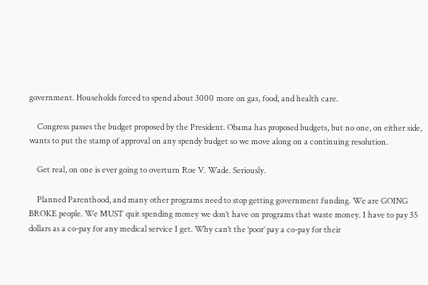government. Households forced to spend about 3000 more on gas, food, and health care.

    Congress passes the budget proposed by the President. Obama has proposed budgets, but no one, on either side, wants to put the stamp of approval on any spendy budget so we move along on a continuing resolution.

    Get real, on one is ever going to overturn Roe V. Wade. Seriously.

    Planned Parenthood, and many other programs need to stop getting government funding. We are GOING BROKE people. We MUST quit spending money we don’t have on programs that waste money. I have to pay 35 dollars as a co-pay for any medical service I get. Why can’t the ‘poor’ pay a co-pay for their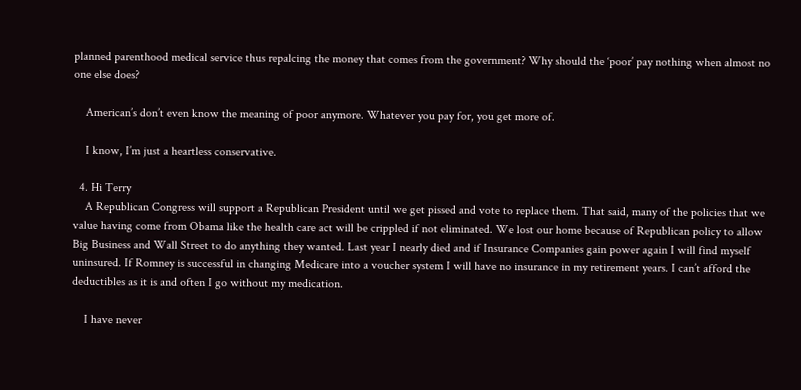planned parenthood medical service thus repalcing the money that comes from the government? Why should the ‘poor’ pay nothing when almost no one else does?

    American’s don’t even know the meaning of poor anymore. Whatever you pay for, you get more of.

    I know, I’m just a heartless conservative.

  4. Hi Terry
    A Republican Congress will support a Republican President until we get pissed and vote to replace them. That said, many of the policies that we value having come from Obama like the health care act will be crippled if not eliminated. We lost our home because of Republican policy to allow Big Business and Wall Street to do anything they wanted. Last year I nearly died and if Insurance Companies gain power again I will find myself uninsured. If Romney is successful in changing Medicare into a voucher system I will have no insurance in my retirement years. I can’t afford the deductibles as it is and often I go without my medication.

    I have never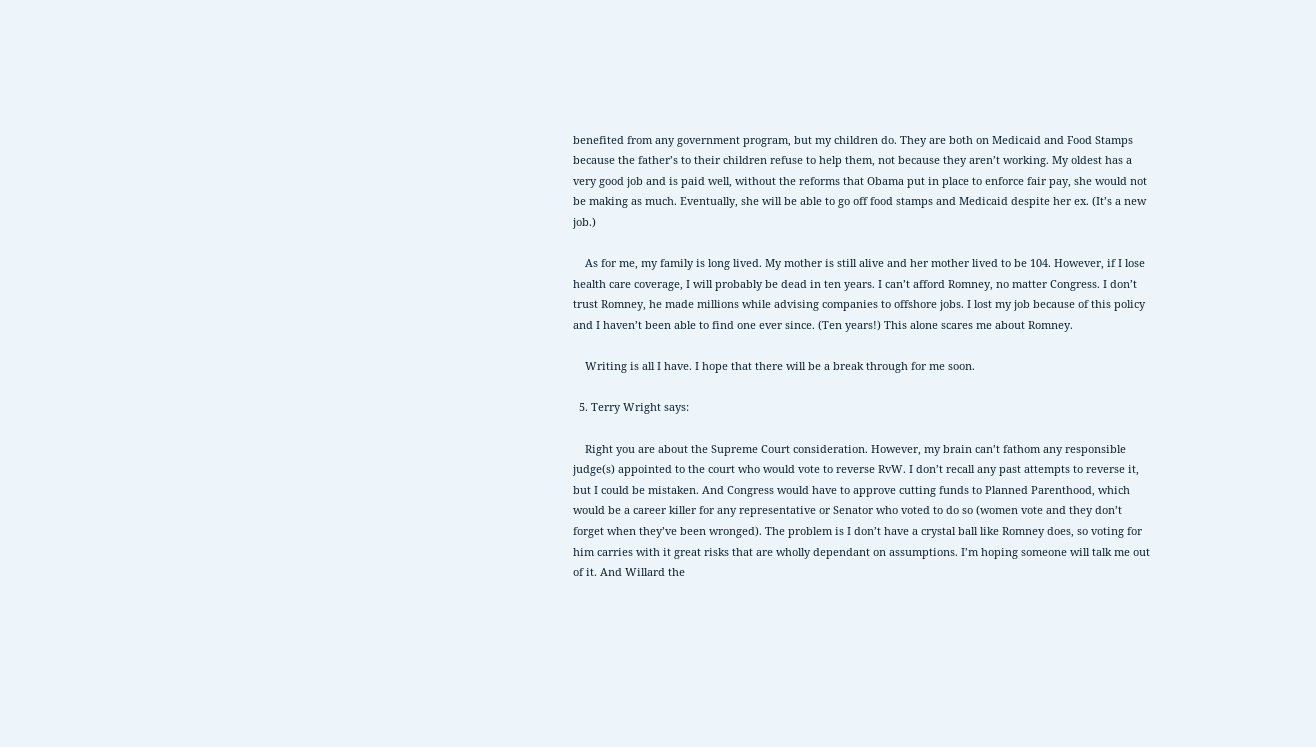benefited from any government program, but my children do. They are both on Medicaid and Food Stamps because the father’s to their children refuse to help them, not because they aren’t working. My oldest has a very good job and is paid well, without the reforms that Obama put in place to enforce fair pay, she would not be making as much. Eventually, she will be able to go off food stamps and Medicaid despite her ex. (It’s a new job.)

    As for me, my family is long lived. My mother is still alive and her mother lived to be 104. However, if I lose health care coverage, I will probably be dead in ten years. I can’t afford Romney, no matter Congress. I don’t trust Romney, he made millions while advising companies to offshore jobs. I lost my job because of this policy and I haven’t been able to find one ever since. (Ten years!) This alone scares me about Romney.

    Writing is all I have. I hope that there will be a break through for me soon.

  5. Terry Wright says:

    Right you are about the Supreme Court consideration. However, my brain can’t fathom any responsible judge(s) appointed to the court who would vote to reverse RvW. I don’t recall any past attempts to reverse it, but I could be mistaken. And Congress would have to approve cutting funds to Planned Parenthood, which would be a career killer for any representative or Senator who voted to do so (women vote and they don’t forget when they’ve been wronged). The problem is I don’t have a crystal ball like Romney does, so voting for him carries with it great risks that are wholly dependant on assumptions. I’m hoping someone will talk me out of it. And Willard the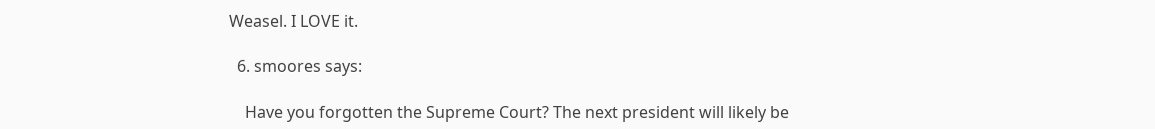Weasel. I LOVE it.

  6. smoores says:

    Have you forgotten the Supreme Court? The next president will likely be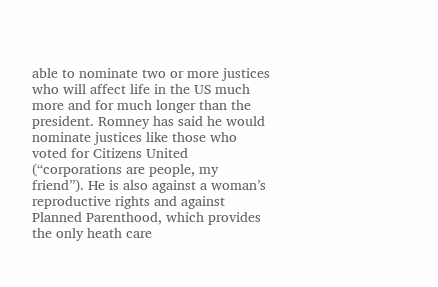able to nominate two or more justices who will affect life in the US much more and for much longer than the president. Romney has said he would nominate justices like those who voted for Citizens United (“corporations are people, my friend”). He is also against a woman’s reproductive rights and against Planned Parenthood, which provides the only heath care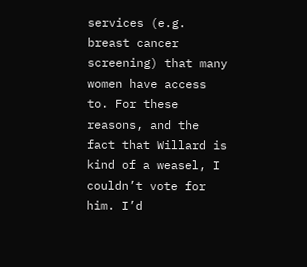services (e.g. breast cancer screening) that many women have access to. For these reasons, and the fact that Willard is kind of a weasel, I couldn’t vote for him. I’d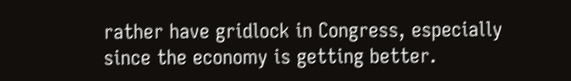rather have gridlock in Congress, especially since the economy is getting better.